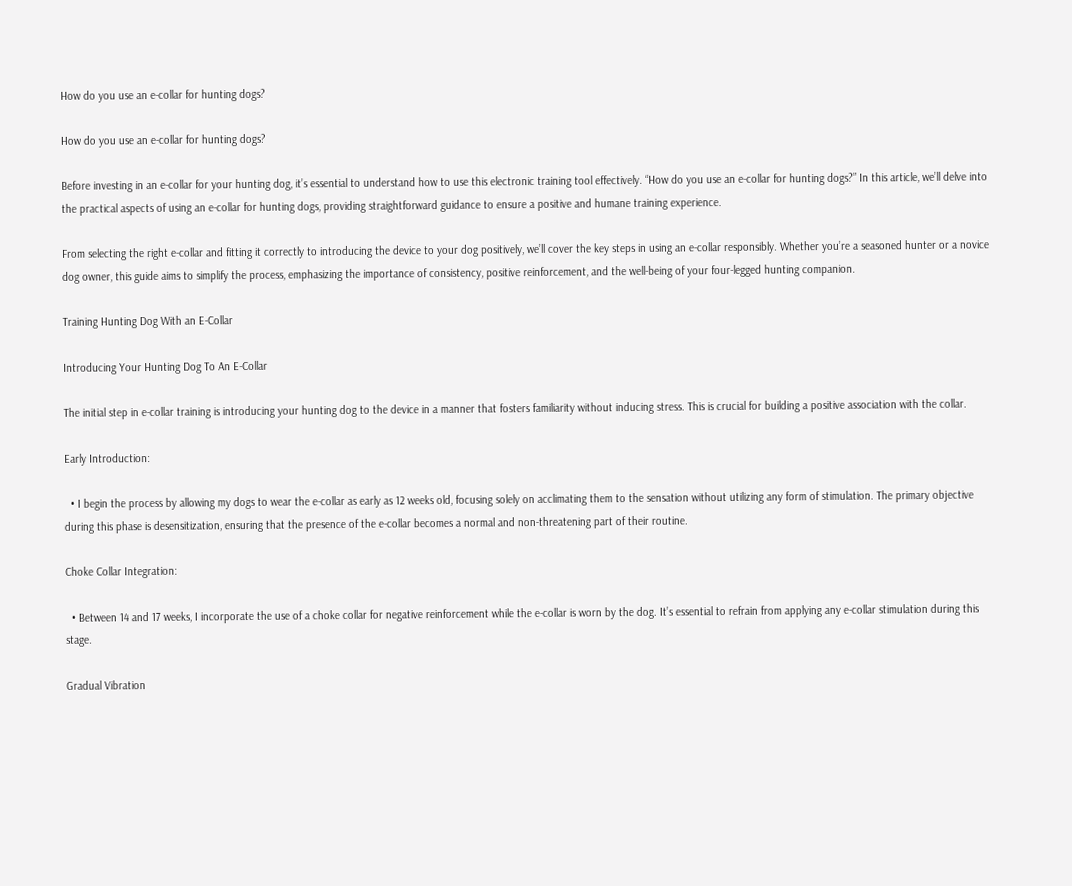How do you use an e-collar for hunting dogs?

How do you use an e-collar for hunting dogs?

Before investing in an e-collar for your hunting dog, it’s essential to understand how to use this electronic training tool effectively. “How do you use an e-collar for hunting dogs?” In this article, we’ll delve into the practical aspects of using an e-collar for hunting dogs, providing straightforward guidance to ensure a positive and humane training experience.

From selecting the right e-collar and fitting it correctly to introducing the device to your dog positively, we’ll cover the key steps in using an e-collar responsibly. Whether you’re a seasoned hunter or a novice dog owner, this guide aims to simplify the process, emphasizing the importance of consistency, positive reinforcement, and the well-being of your four-legged hunting companion.

Training Hunting Dog With an E-Collar

Introducing Your Hunting Dog To An E-Collar

The initial step in e-collar training is introducing your hunting dog to the device in a manner that fosters familiarity without inducing stress. This is crucial for building a positive association with the collar.

Early Introduction:

  • I begin the process by allowing my dogs to wear the e-collar as early as 12 weeks old, focusing solely on acclimating them to the sensation without utilizing any form of stimulation. The primary objective during this phase is desensitization, ensuring that the presence of the e-collar becomes a normal and non-threatening part of their routine.

Choke Collar Integration:

  • Between 14 and 17 weeks, I incorporate the use of a choke collar for negative reinforcement while the e-collar is worn by the dog. It’s essential to refrain from applying any e-collar stimulation during this stage.

Gradual Vibration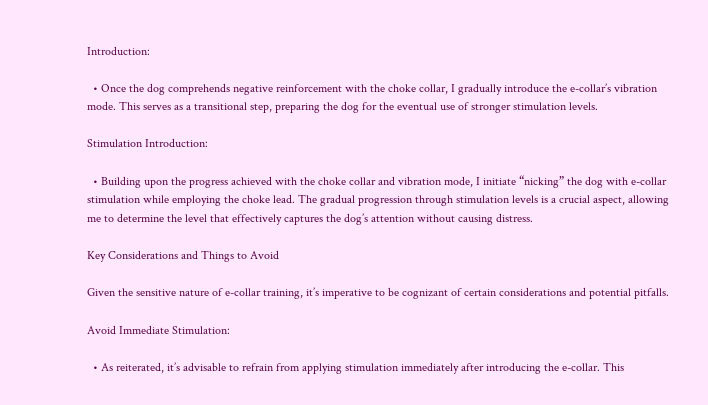Introduction:

  • Once the dog comprehends negative reinforcement with the choke collar, I gradually introduce the e-collar’s vibration mode. This serves as a transitional step, preparing the dog for the eventual use of stronger stimulation levels.

Stimulation Introduction:

  • Building upon the progress achieved with the choke collar and vibration mode, I initiate “nicking” the dog with e-collar stimulation while employing the choke lead. The gradual progression through stimulation levels is a crucial aspect, allowing me to determine the level that effectively captures the dog’s attention without causing distress.

Key Considerations and Things to Avoid

Given the sensitive nature of e-collar training, it’s imperative to be cognizant of certain considerations and potential pitfalls.

Avoid Immediate Stimulation:

  • As reiterated, it’s advisable to refrain from applying stimulation immediately after introducing the e-collar. This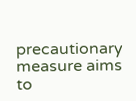precautionary measure aims to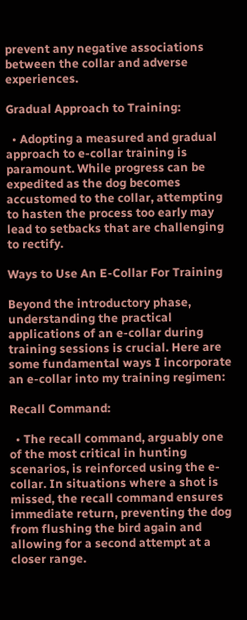prevent any negative associations between the collar and adverse experiences.

Gradual Approach to Training:

  • Adopting a measured and gradual approach to e-collar training is paramount. While progress can be expedited as the dog becomes accustomed to the collar, attempting to hasten the process too early may lead to setbacks that are challenging to rectify.

Ways to Use An E-Collar For Training

Beyond the introductory phase, understanding the practical applications of an e-collar during training sessions is crucial. Here are some fundamental ways I incorporate an e-collar into my training regimen:

Recall Command:

  • The recall command, arguably one of the most critical in hunting scenarios, is reinforced using the e-collar. In situations where a shot is missed, the recall command ensures immediate return, preventing the dog from flushing the bird again and allowing for a second attempt at a closer range.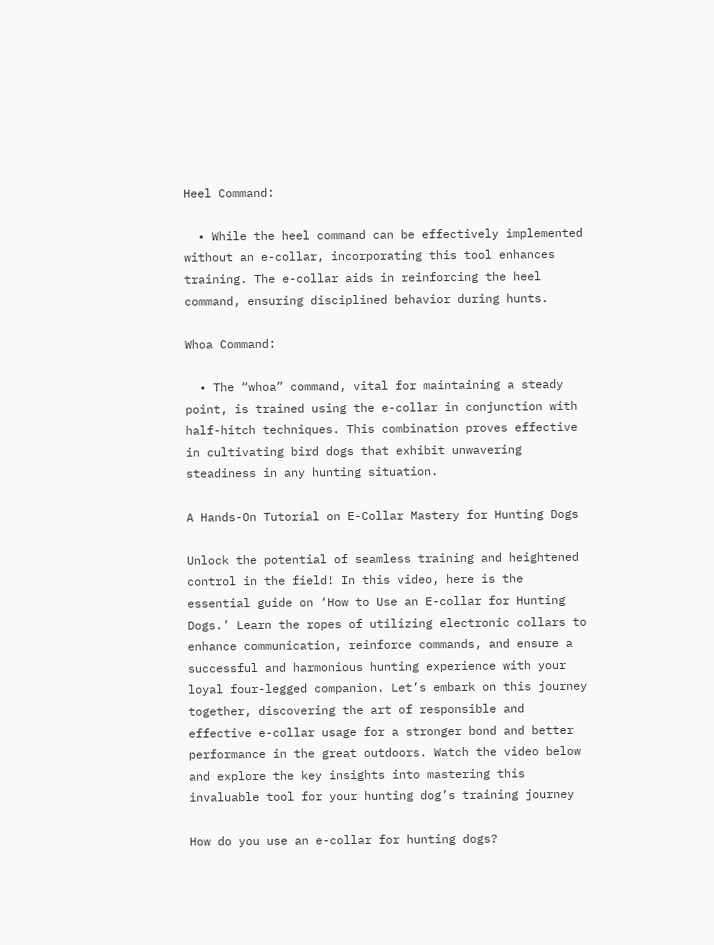Heel Command:

  • While the heel command can be effectively implemented without an e-collar, incorporating this tool enhances training. The e-collar aids in reinforcing the heel command, ensuring disciplined behavior during hunts.

Whoa Command:

  • The “whoa” command, vital for maintaining a steady point, is trained using the e-collar in conjunction with half-hitch techniques. This combination proves effective in cultivating bird dogs that exhibit unwavering steadiness in any hunting situation.

A Hands-On Tutorial on E-Collar Mastery for Hunting Dogs

Unlock the potential of seamless training and heightened control in the field! In this video, here is the essential guide on ‘How to Use an E-collar for Hunting Dogs.’ Learn the ropes of utilizing electronic collars to enhance communication, reinforce commands, and ensure a successful and harmonious hunting experience with your loyal four-legged companion. Let’s embark on this journey together, discovering the art of responsible and effective e-collar usage for a stronger bond and better performance in the great outdoors. Watch the video below and explore the key insights into mastering this invaluable tool for your hunting dog’s training journey

How do you use an e-collar for hunting dogs?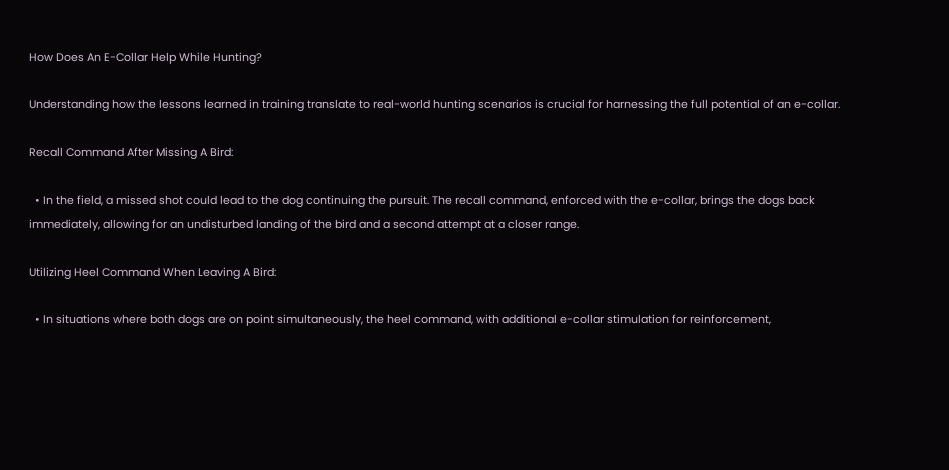How Does An E-Collar Help While Hunting?

Understanding how the lessons learned in training translate to real-world hunting scenarios is crucial for harnessing the full potential of an e-collar.

Recall Command After Missing A Bird:

  • In the field, a missed shot could lead to the dog continuing the pursuit. The recall command, enforced with the e-collar, brings the dogs back immediately, allowing for an undisturbed landing of the bird and a second attempt at a closer range.

Utilizing Heel Command When Leaving A Bird:

  • In situations where both dogs are on point simultaneously, the heel command, with additional e-collar stimulation for reinforcement,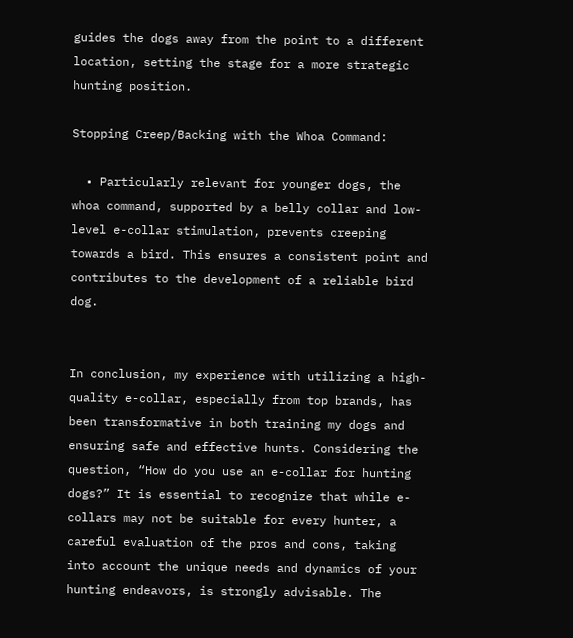guides the dogs away from the point to a different location, setting the stage for a more strategic hunting position.

Stopping Creep/Backing with the Whoa Command:

  • Particularly relevant for younger dogs, the whoa command, supported by a belly collar and low-level e-collar stimulation, prevents creeping towards a bird. This ensures a consistent point and contributes to the development of a reliable bird dog.


In conclusion, my experience with utilizing a high-quality e-collar, especially from top brands, has been transformative in both training my dogs and ensuring safe and effective hunts. Considering the question, “How do you use an e-collar for hunting dogs?” It is essential to recognize that while e-collars may not be suitable for every hunter, a careful evaluation of the pros and cons, taking into account the unique needs and dynamics of your hunting endeavors, is strongly advisable. The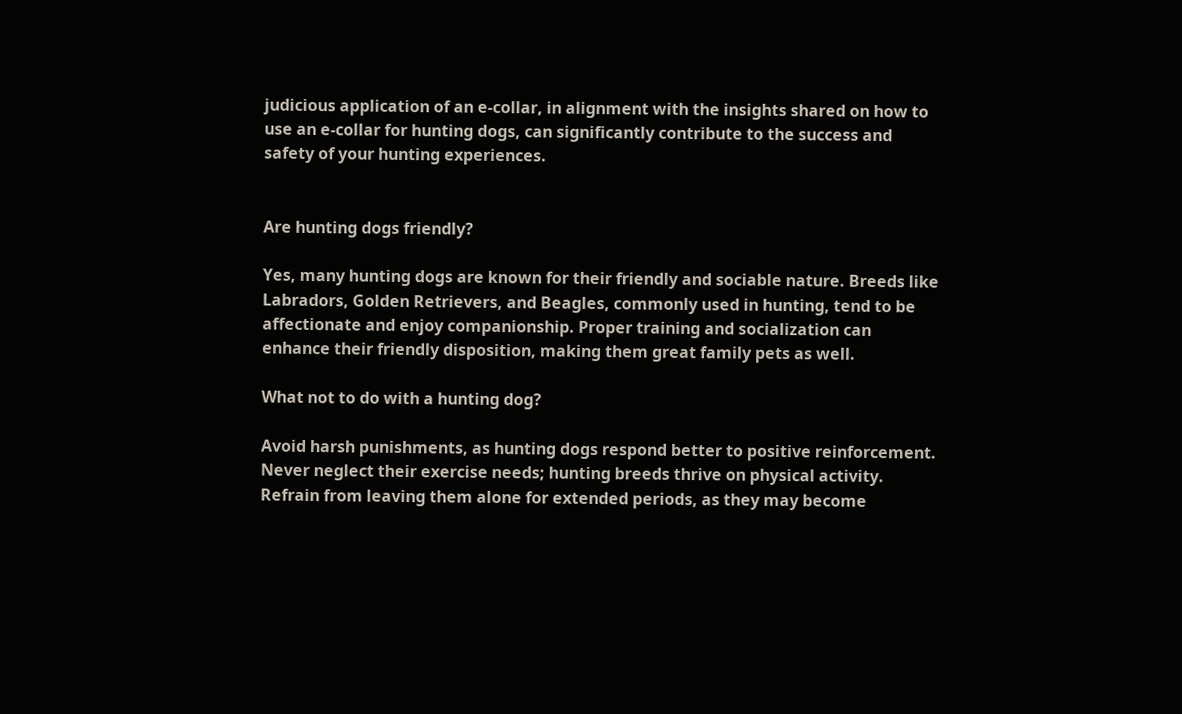judicious application of an e-collar, in alignment with the insights shared on how to use an e-collar for hunting dogs, can significantly contribute to the success and safety of your hunting experiences.


Are hunting dogs friendly?

Yes, many hunting dogs are known for their friendly and sociable nature. Breeds like Labradors, Golden Retrievers, and Beagles, commonly used in hunting, tend to be affectionate and enjoy companionship. Proper training and socialization can enhance their friendly disposition, making them great family pets as well.

What not to do with a hunting dog?

Avoid harsh punishments, as hunting dogs respond better to positive reinforcement. Never neglect their exercise needs; hunting breeds thrive on physical activity. Refrain from leaving them alone for extended periods, as they may become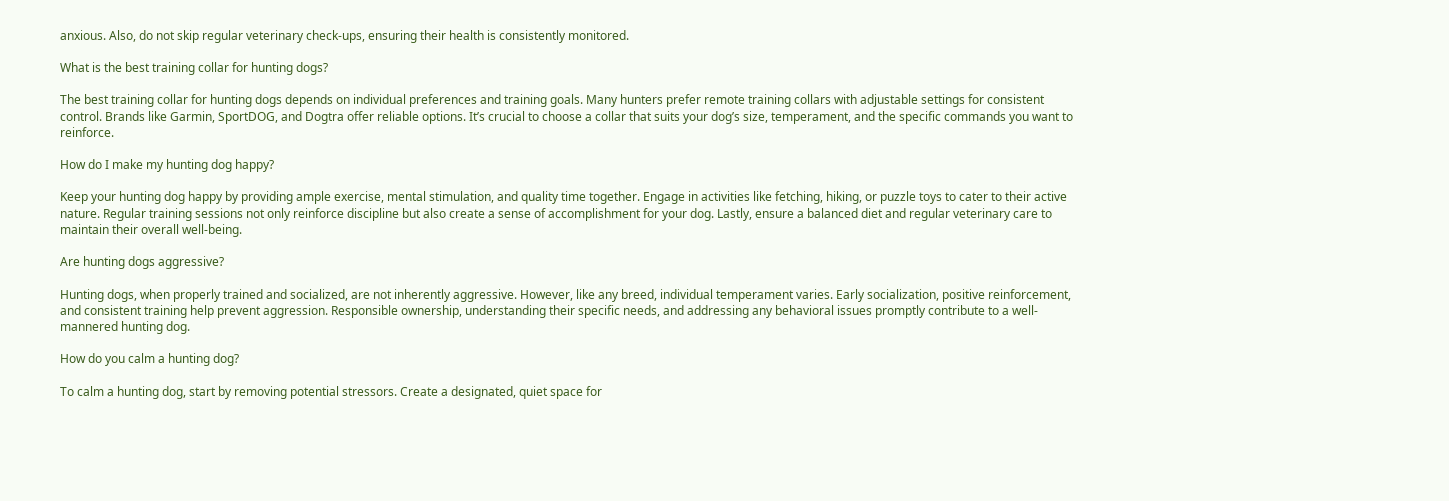anxious. Also, do not skip regular veterinary check-ups, ensuring their health is consistently monitored.

What is the best training collar for hunting dogs?

The best training collar for hunting dogs depends on individual preferences and training goals. Many hunters prefer remote training collars with adjustable settings for consistent control. Brands like Garmin, SportDOG, and Dogtra offer reliable options. It’s crucial to choose a collar that suits your dog’s size, temperament, and the specific commands you want to reinforce.

How do I make my hunting dog happy?

Keep your hunting dog happy by providing ample exercise, mental stimulation, and quality time together. Engage in activities like fetching, hiking, or puzzle toys to cater to their active nature. Regular training sessions not only reinforce discipline but also create a sense of accomplishment for your dog. Lastly, ensure a balanced diet and regular veterinary care to maintain their overall well-being.

Are hunting dogs aggressive?

Hunting dogs, when properly trained and socialized, are not inherently aggressive. However, like any breed, individual temperament varies. Early socialization, positive reinforcement, and consistent training help prevent aggression. Responsible ownership, understanding their specific needs, and addressing any behavioral issues promptly contribute to a well-mannered hunting dog.

How do you calm a hunting dog?

To calm a hunting dog, start by removing potential stressors. Create a designated, quiet space for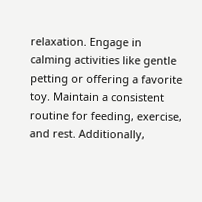relaxation. Engage in calming activities like gentle petting or offering a favorite toy. Maintain a consistent routine for feeding, exercise, and rest. Additionally,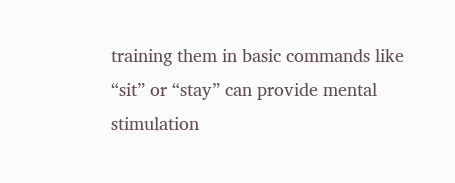training them in basic commands like “sit” or “stay” can provide mental stimulation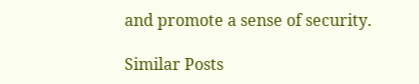and promote a sense of security.

Similar Posts